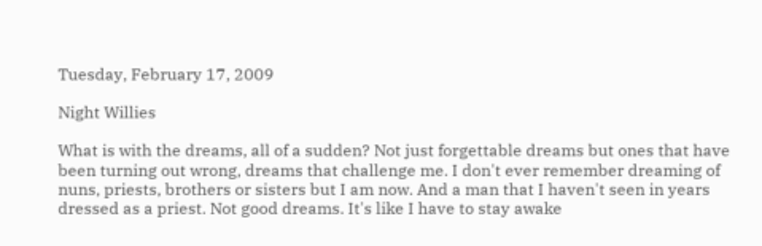Tuesday, February 17, 2009

Night Willies

What is with the dreams, all of a sudden? Not just forgettable dreams but ones that have been turning out wrong, dreams that challenge me. I don't ever remember dreaming of nuns, priests, brothers or sisters but I am now. And a man that I haven't seen in years dressed as a priest. Not good dreams. It's like I have to stay awake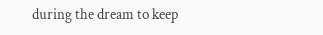during the dream to keep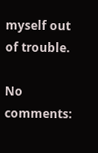myself out of trouble.

No comments: